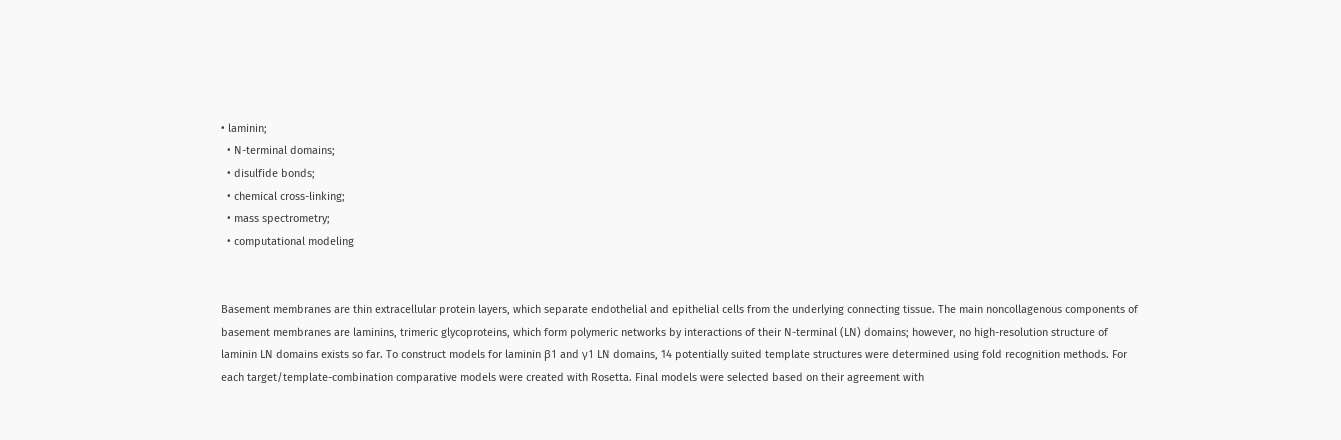• laminin;
  • N-terminal domains;
  • disulfide bonds;
  • chemical cross-linking;
  • mass spectrometry;
  • computational modeling


Basement membranes are thin extracellular protein layers, which separate endothelial and epithelial cells from the underlying connecting tissue. The main noncollagenous components of basement membranes are laminins, trimeric glycoproteins, which form polymeric networks by interactions of their N-terminal (LN) domains; however, no high-resolution structure of laminin LN domains exists so far. To construct models for laminin β1 and γ1 LN domains, 14 potentially suited template structures were determined using fold recognition methods. For each target/template-combination comparative models were created with Rosetta. Final models were selected based on their agreement with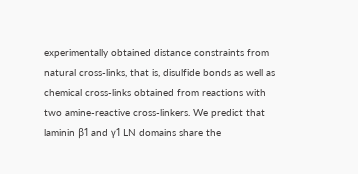experimentally obtained distance constraints from natural cross-links, that is, disulfide bonds as well as chemical cross-links obtained from reactions with two amine-reactive cross-linkers. We predict that laminin β1 and γ1 LN domains share the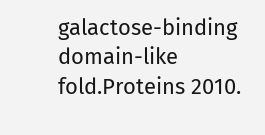galactose-binding domain-like fold.Proteins 2010.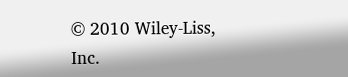© 2010 Wiley-Liss, Inc.